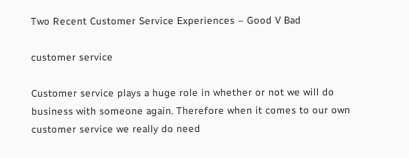Two Recent Customer Service Experiences – Good V Bad

customer service

Customer service plays a huge role in whether or not we will do business with someone again. Therefore when it comes to our own customer service we really do need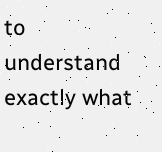to understand exactly what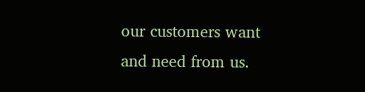our customers want and need from us.